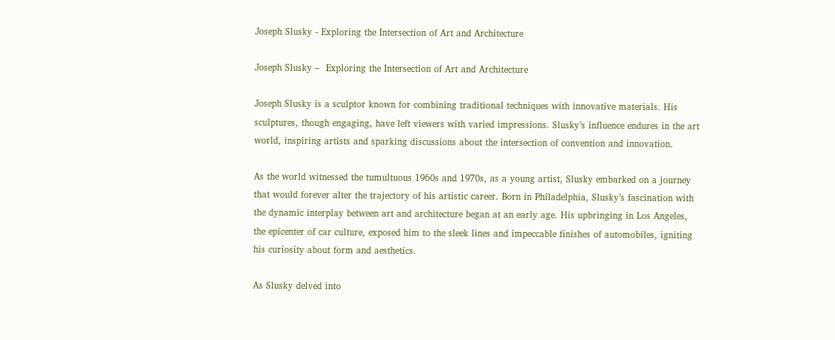Joseph Slusky - Exploring the Intersection of Art and Architecture

Joseph Slusky –  Exploring the Intersection of Art and Architecture

Joseph Slusky is a sculptor known for combining traditional techniques with innovative materials. His sculptures, though engaging, have left viewers with varied impressions. Slusky’s influence endures in the art world, inspiring artists and sparking discussions about the intersection of convention and innovation.

As the world witnessed the tumultuous 1960s and 1970s, as a young artist, Slusky embarked on a journey that would forever alter the trajectory of his artistic career. Born in Philadelphia, Slusky’s fascination with the dynamic interplay between art and architecture began at an early age. His upbringing in Los Angeles, the epicenter of car culture, exposed him to the sleek lines and impeccable finishes of automobiles, igniting his curiosity about form and aesthetics.

As Slusky delved into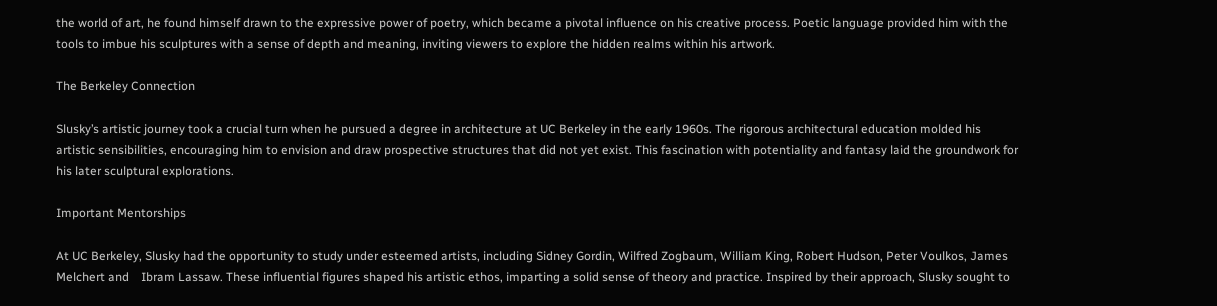the world of art, he found himself drawn to the expressive power of poetry, which became a pivotal influence on his creative process. Poetic language provided him with the tools to imbue his sculptures with a sense of depth and meaning, inviting viewers to explore the hidden realms within his artwork.

The Berkeley Connection

Slusky’s artistic journey took a crucial turn when he pursued a degree in architecture at UC Berkeley in the early 1960s. The rigorous architectural education molded his artistic sensibilities, encouraging him to envision and draw prospective structures that did not yet exist. This fascination with potentiality and fantasy laid the groundwork for his later sculptural explorations.

Important Mentorships

At UC Berkeley, Slusky had the opportunity to study under esteemed artists, including Sidney Gordin, Wilfred Zogbaum, William King, Robert Hudson, Peter Voulkos, James Melchert and    Ibram Lassaw. These influential figures shaped his artistic ethos, imparting a solid sense of theory and practice. Inspired by their approach, Slusky sought to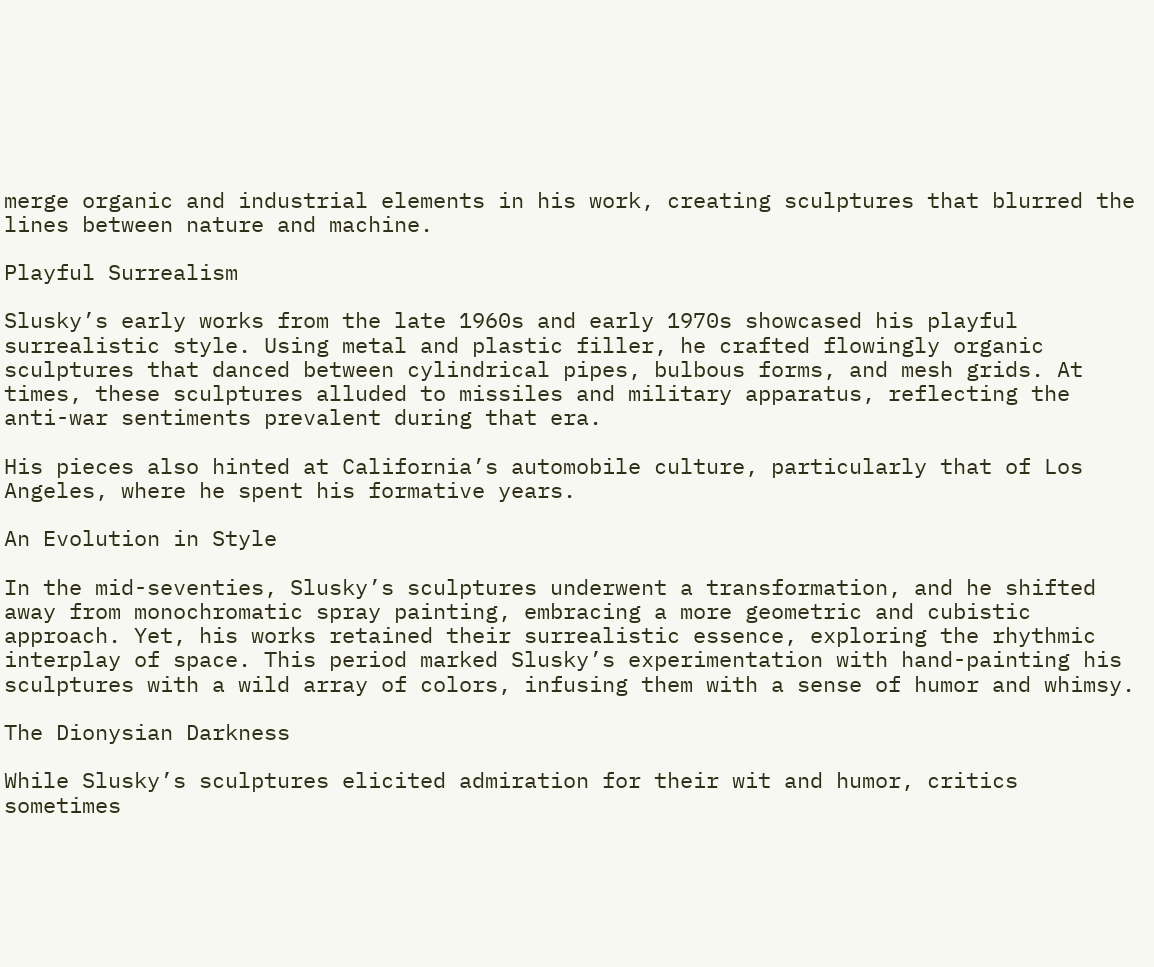merge organic and industrial elements in his work, creating sculptures that blurred the lines between nature and machine.

Playful Surrealism

Slusky’s early works from the late 1960s and early 1970s showcased his playful surrealistic style. Using metal and plastic filler, he crafted flowingly organic sculptures that danced between cylindrical pipes, bulbous forms, and mesh grids. At times, these sculptures alluded to missiles and military apparatus, reflecting the anti-war sentiments prevalent during that era.

His pieces also hinted at California’s automobile culture, particularly that of Los Angeles, where he spent his formative years.

An Evolution in Style

In the mid-seventies, Slusky’s sculptures underwent a transformation, and he shifted away from monochromatic spray painting, embracing a more geometric and cubistic approach. Yet, his works retained their surrealistic essence, exploring the rhythmic interplay of space. This period marked Slusky’s experimentation with hand-painting his sculptures with a wild array of colors, infusing them with a sense of humor and whimsy.

The Dionysian Darkness

While Slusky’s sculptures elicited admiration for their wit and humor, critics sometimes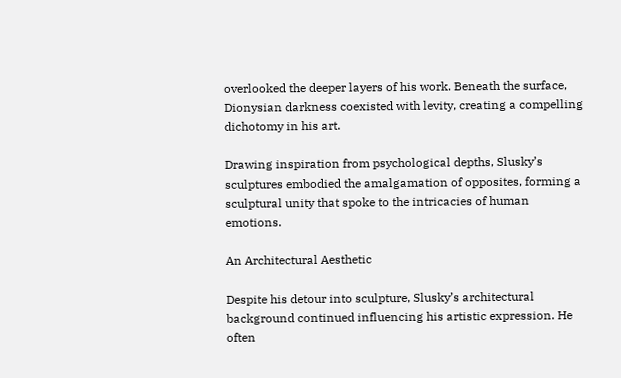overlooked the deeper layers of his work. Beneath the surface, Dionysian darkness coexisted with levity, creating a compelling dichotomy in his art.

Drawing inspiration from psychological depths, Slusky’s sculptures embodied the amalgamation of opposites, forming a sculptural unity that spoke to the intricacies of human emotions.

An Architectural Aesthetic

Despite his detour into sculpture, Slusky’s architectural background continued influencing his artistic expression. He often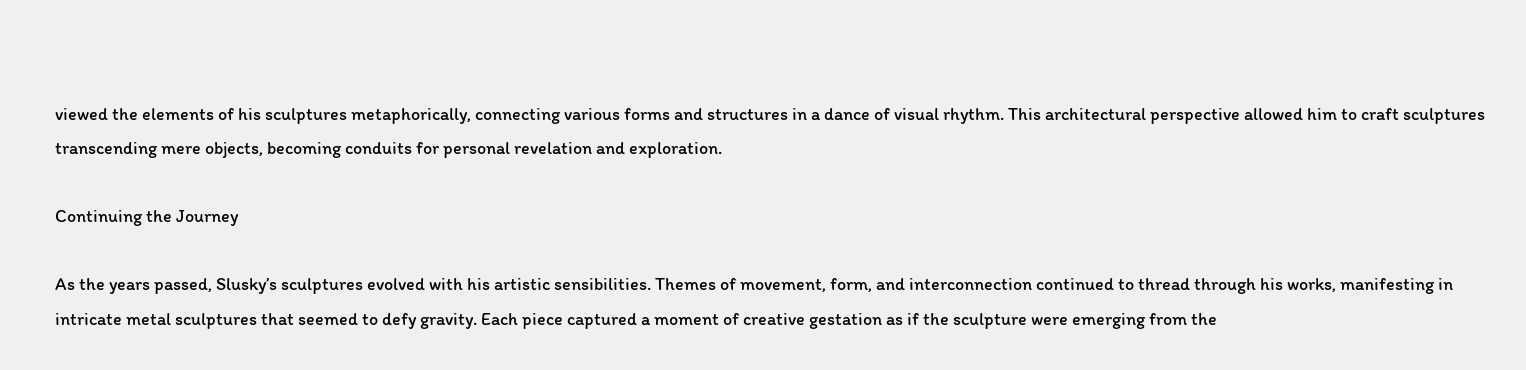viewed the elements of his sculptures metaphorically, connecting various forms and structures in a dance of visual rhythm. This architectural perspective allowed him to craft sculptures transcending mere objects, becoming conduits for personal revelation and exploration.

Continuing the Journey

As the years passed, Slusky’s sculptures evolved with his artistic sensibilities. Themes of movement, form, and interconnection continued to thread through his works, manifesting in intricate metal sculptures that seemed to defy gravity. Each piece captured a moment of creative gestation as if the sculpture were emerging from the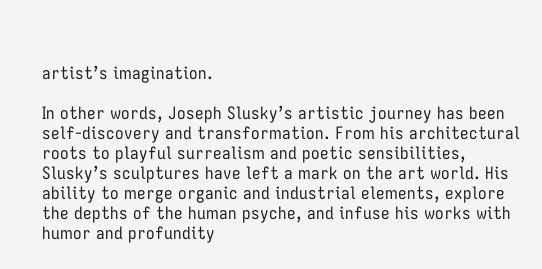artist’s imagination.

In other words, Joseph Slusky’s artistic journey has been self-discovery and transformation. From his architectural roots to playful surrealism and poetic sensibilities, Slusky’s sculptures have left a mark on the art world. His ability to merge organic and industrial elements, explore the depths of the human psyche, and infuse his works with humor and profundity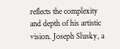reflects the complexity and depth of his artistic vision. Joseph Slusky, a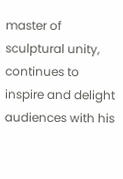master of sculptural unity, continues to inspire and delight audiences with his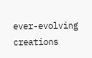ever-evolving creations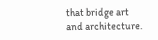that bridge art and architecture.